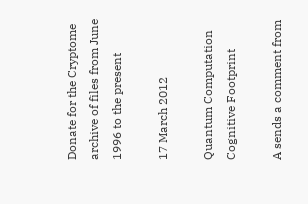Donate for the Cryptome archive of files from June 1996 to the present

17 March 2012

Quantum Computation Cognitive Footprint

A sends a comment from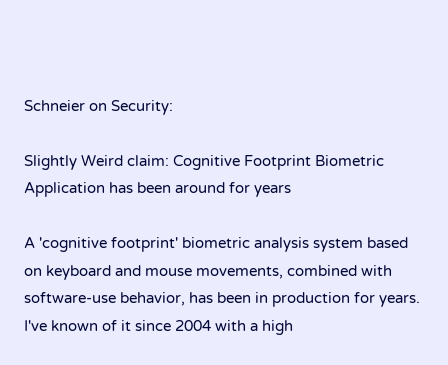Schneier on Security:

Slightly Weird claim: Cognitive Footprint Biometric Application has been around for years

A 'cognitive footprint' biometric analysis system based on keyboard and mouse movements, combined with software-use behavior, has been in production for years. I've known of it since 2004 with a high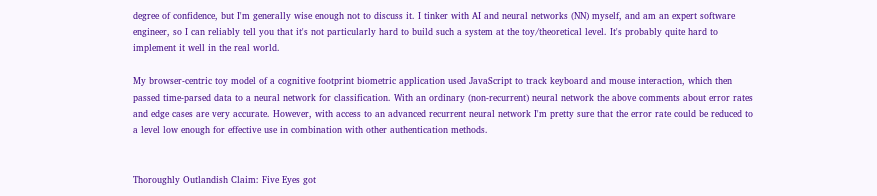degree of confidence, but I'm generally wise enough not to discuss it. I tinker with AI and neural networks (NN) myself, and am an expert software engineer, so I can reliably tell you that it's not particularly hard to build such a system at the toy/theoretical level. It's probably quite hard to implement it well in the real world.

My browser-centric toy model of a cognitive footprint biometric application used JavaScript to track keyboard and mouse interaction, which then passed time-parsed data to a neural network for classification. With an ordinary (non-recurrent) neural network the above comments about error rates and edge cases are very accurate. However, with access to an advanced recurrent neural network I'm pretty sure that the error rate could be reduced to a level low enough for effective use in combination with other authentication methods.


Thoroughly Outlandish Claim: Five Eyes got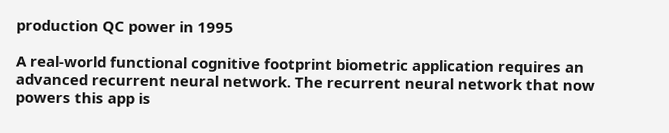production QC power in 1995

A real-world functional cognitive footprint biometric application requires an advanced recurrent neural network. The recurrent neural network that now powers this app is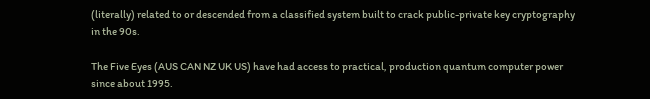(literally) related to or descended from a classified system built to crack public-private key cryptography in the 90s.

The Five Eyes (AUS CAN NZ UK US) have had access to practical, production quantum computer power since about 1995.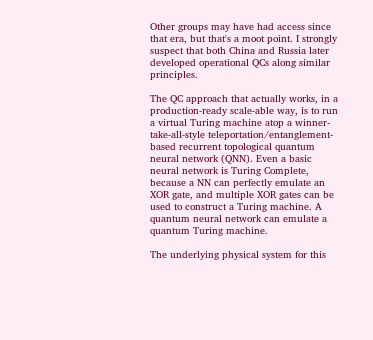Other groups may have had access since that era, but that's a moot point. I strongly suspect that both China and Russia later developed operational QCs along similar principles.

The QC approach that actually works, in a production-ready scale-able way, is to run a virtual Turing machine atop a winner-take-all-style teleportation/entanglement-based recurrent topological quantum neural network (QNN). Even a basic neural network is Turing Complete, because a NN can perfectly emulate an XOR gate, and multiple XOR gates can be used to construct a Turing machine. A quantum neural network can emulate a quantum Turing machine.

The underlying physical system for this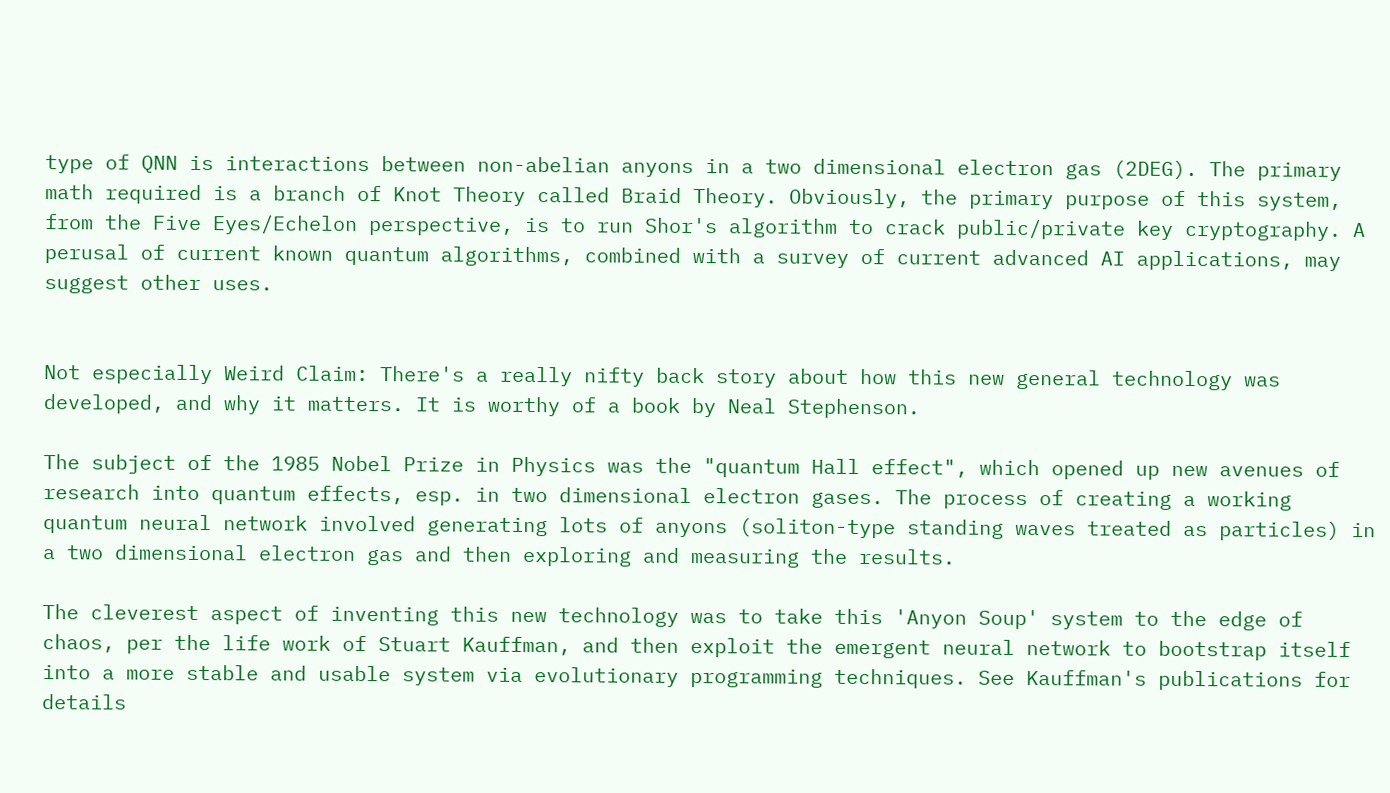type of QNN is interactions between non-abelian anyons in a two dimensional electron gas (2DEG). The primary math required is a branch of Knot Theory called Braid Theory. Obviously, the primary purpose of this system, from the Five Eyes/Echelon perspective, is to run Shor's algorithm to crack public/private key cryptography. A perusal of current known quantum algorithms, combined with a survey of current advanced AI applications, may suggest other uses.


Not especially Weird Claim: There's a really nifty back story about how this new general technology was developed, and why it matters. It is worthy of a book by Neal Stephenson.

The subject of the 1985 Nobel Prize in Physics was the "quantum Hall effect", which opened up new avenues of research into quantum effects, esp. in two dimensional electron gases. The process of creating a working quantum neural network involved generating lots of anyons (soliton-type standing waves treated as particles) in a two dimensional electron gas and then exploring and measuring the results.

The cleverest aspect of inventing this new technology was to take this 'Anyon Soup' system to the edge of chaos, per the life work of Stuart Kauffman, and then exploit the emergent neural network to bootstrap itself into a more stable and usable system via evolutionary programming techniques. See Kauffman's publications for details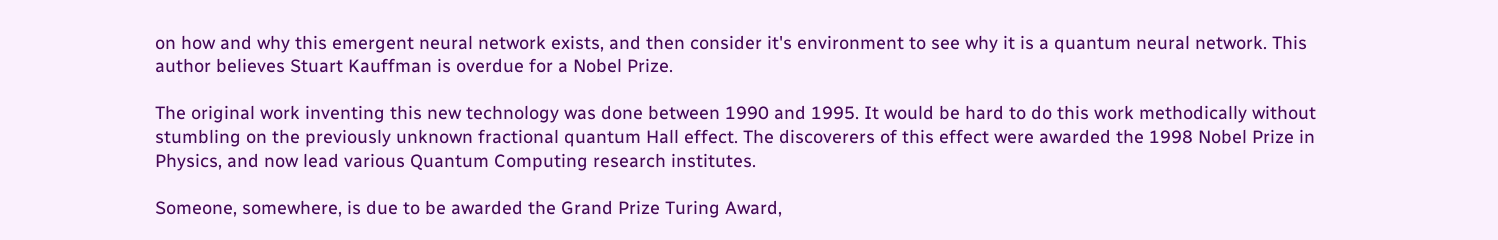on how and why this emergent neural network exists, and then consider it's environment to see why it is a quantum neural network. This author believes Stuart Kauffman is overdue for a Nobel Prize.

The original work inventing this new technology was done between 1990 and 1995. It would be hard to do this work methodically without stumbling on the previously unknown fractional quantum Hall effect. The discoverers of this effect were awarded the 1998 Nobel Prize in Physics, and now lead various Quantum Computing research institutes.

Someone, somewhere, is due to be awarded the Grand Prize Turing Award,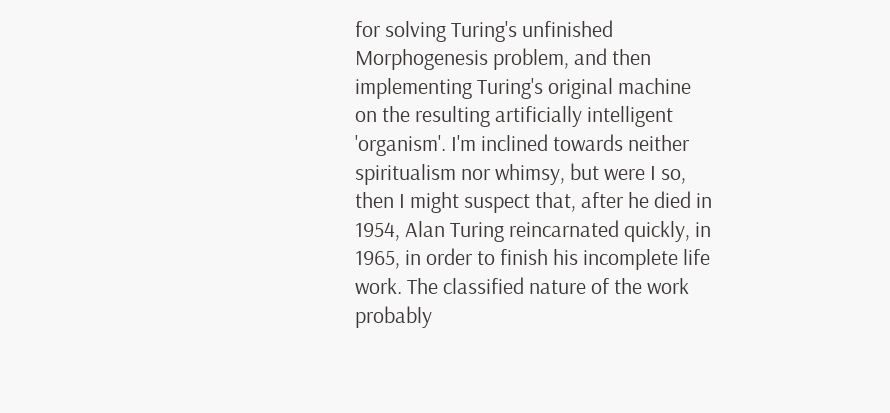for solving Turing's unfinished Morphogenesis problem, and then implementing Turing's original machine on the resulting artificially intelligent 'organism'. I'm inclined towards neither spiritualism nor whimsy, but were I so, then I might suspect that, after he died in 1954, Alan Turing reincarnated quickly, in 1965, in order to finish his incomplete life work. The classified nature of the work probably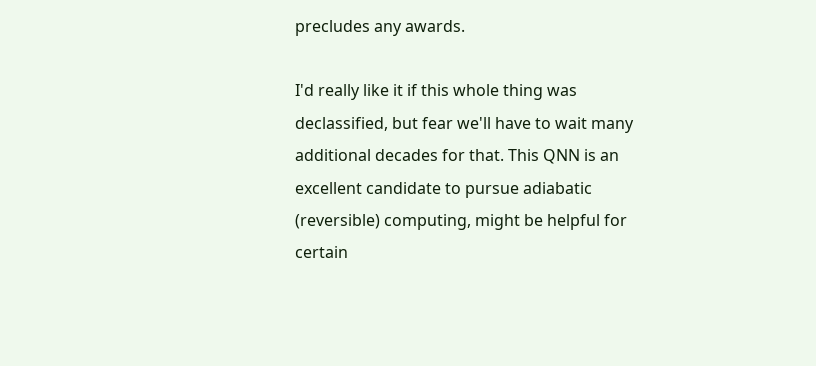precludes any awards.

I'd really like it if this whole thing was declassified, but fear we'll have to wait many additional decades for that. This QNN is an excellent candidate to pursue adiabatic (reversible) computing, might be helpful for certain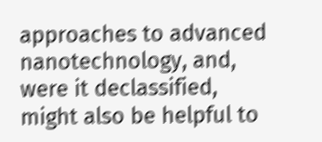approaches to advanced nanotechnology, and, were it declassified, might also be helpful to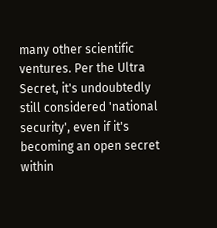many other scientific ventures. Per the Ultra Secret, it's undoubtedly still considered 'national security', even if it's becoming an open secret within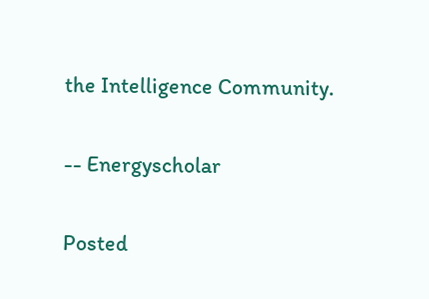the Intelligence Community.

-- Energyscholar

Posted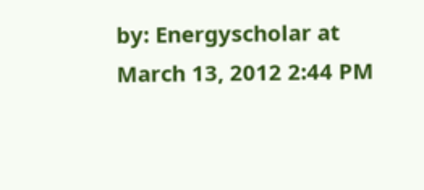by: Energyscholar at March 13, 2012 2:44 PM